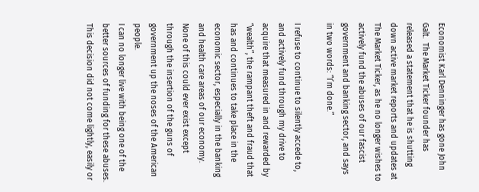Economist Karl Denninger has gone John Galt.  The Market Ticker founder has released a statement that he is shutting down active market reports and updates at The Market Ticker, as he no longer wishes to actively fund the abuses of our fascist government and banking sector, and says in two words: “I’m done.”

I refuse to continue to silently accede to, and actively fund through my drive to acquire that measured in and rewarded by “wealth”, the rampant theft and fraud that has and continues to take place in the economic sector, especially in the banking and health care areas of our economy.  None of this could ever exist except through the insertion of the guns of government up the noses of the American people.
I can no longer live with being one of the better sources of funding for these abuses.  This decision did not come lightly, easily or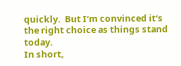quickly.  But I’m convinced it’s the right choice as things stand today.
In short,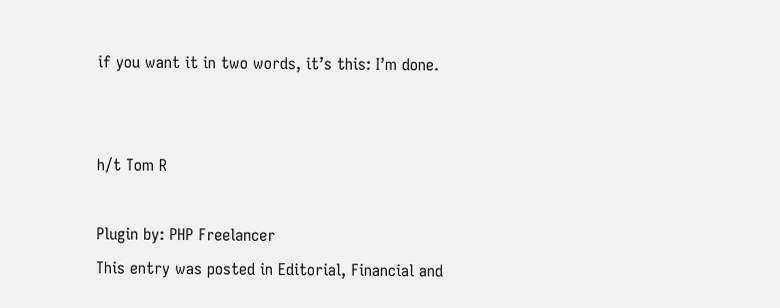if you want it in two words, it’s this: I’m done.


h/t Tom R

Plugin by: PHP Freelancer
This entry was posted in Editorial, Financial and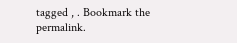tagged , . Bookmark the permalink.